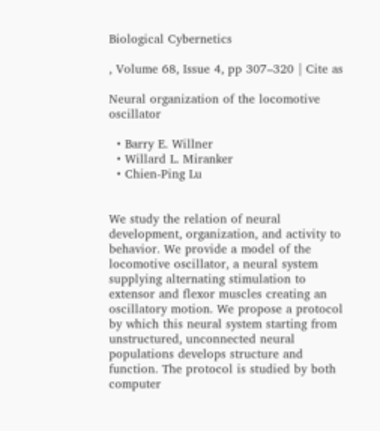Biological Cybernetics

, Volume 68, Issue 4, pp 307–320 | Cite as

Neural organization of the locomotive oscillator

  • Barry E. Willner
  • Willard L. Miranker
  • Chien-Ping Lu


We study the relation of neural development, organization, and activity to behavior. We provide a model of the locomotive oscillator, a neural system supplying alternating stimulation to extensor and flexor muscles creating an oscillatory motion. We propose a protocol by which this neural system starting from unstructured, unconnected neural populations develops structure and function. The protocol is studied by both computer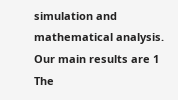simulation and mathematical analysis. Our main results are 1 The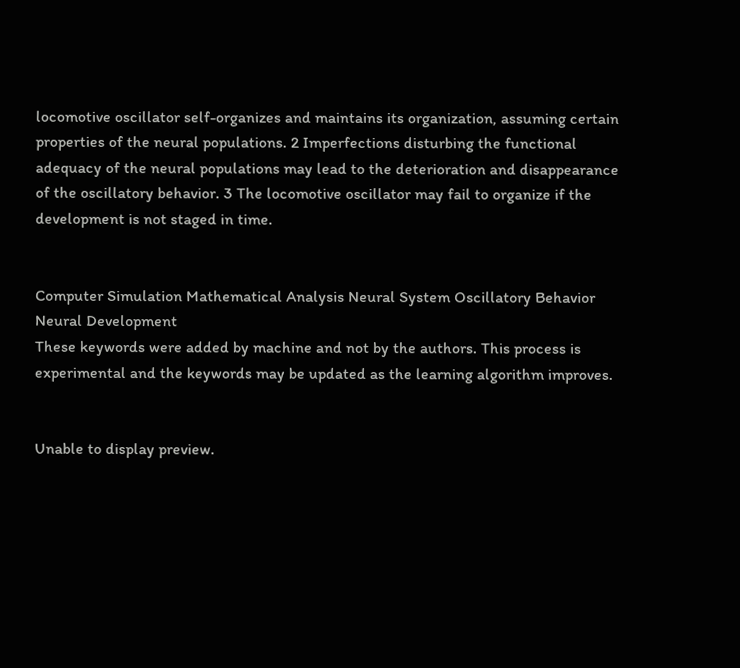locomotive oscillator self-organizes and maintains its organization, assuming certain properties of the neural populations. 2 Imperfections disturbing the functional adequacy of the neural populations may lead to the deterioration and disappearance of the oscillatory behavior. 3 The locomotive oscillator may fail to organize if the development is not staged in time.


Computer Simulation Mathematical Analysis Neural System Oscillatory Behavior Neural Development
These keywords were added by machine and not by the authors. This process is experimental and the keywords may be updated as the learning algorithm improves.


Unable to display preview.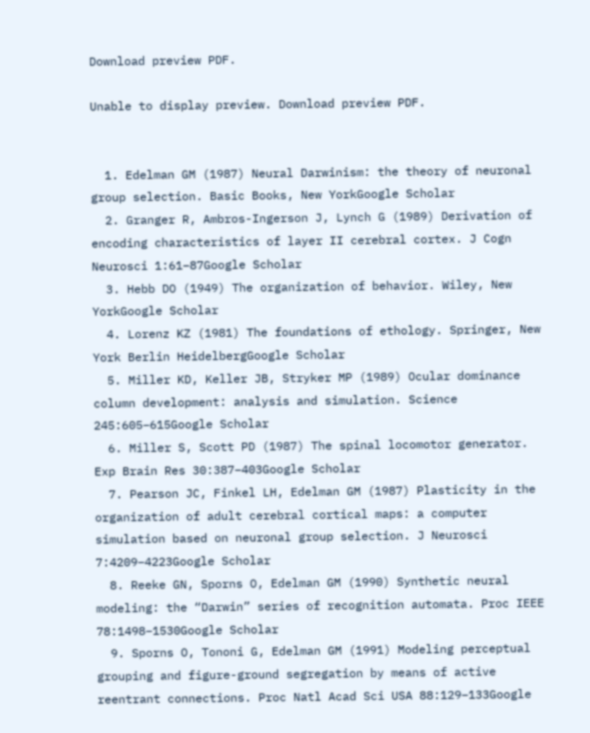Download preview PDF.

Unable to display preview. Download preview PDF.


  1. Edelman GM (1987) Neural Darwinism: the theory of neuronal group selection. Basic Books, New YorkGoogle Scholar
  2. Granger R, Ambros-Ingerson J, Lynch G (1989) Derivation of encoding characteristics of layer II cerebral cortex. J Cogn Neurosci 1:61–87Google Scholar
  3. Hebb DO (1949) The organization of behavior. Wiley, New YorkGoogle Scholar
  4. Lorenz KZ (1981) The foundations of ethology. Springer, New York Berlin HeidelbergGoogle Scholar
  5. Miller KD, Keller JB, Stryker MP (1989) Ocular dominance column development: analysis and simulation. Science 245:605–615Google Scholar
  6. Miller S, Scott PD (1987) The spinal locomotor generator. Exp Brain Res 30:387–403Google Scholar
  7. Pearson JC, Finkel LH, Edelman GM (1987) Plasticity in the organization of adult cerebral cortical maps: a computer simulation based on neuronal group selection. J Neurosci 7:4209–4223Google Scholar
  8. Reeke GN, Sporns O, Edelman GM (1990) Synthetic neural modeling: the “Darwin” series of recognition automata. Proc IEEE 78:1498–1530Google Scholar
  9. Sporns O, Tononi G, Edelman GM (1991) Modeling perceptual grouping and figure-ground segregation by means of active reentrant connections. Proc Natl Acad Sci USA 88:129–133Google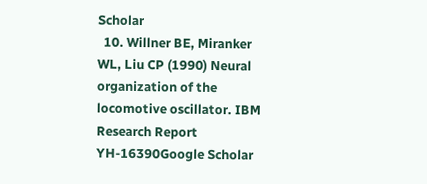Scholar
  10. Willner BE, Miranker WL, Liu CP (1990) Neural organization of the locomotive oscillator. IBM Research Report YH-16390Google Scholar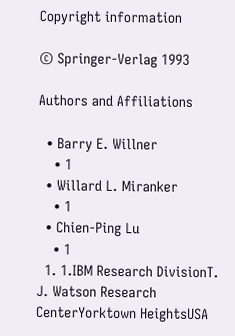Copyright information

© Springer-Verlag 1993

Authors and Affiliations

  • Barry E. Willner
    • 1
  • Willard L. Miranker
    • 1
  • Chien-Ping Lu
    • 1
  1. 1.IBM Research DivisionT. J. Watson Research CenterYorktown HeightsUSA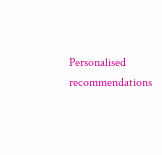Personalised recommendations